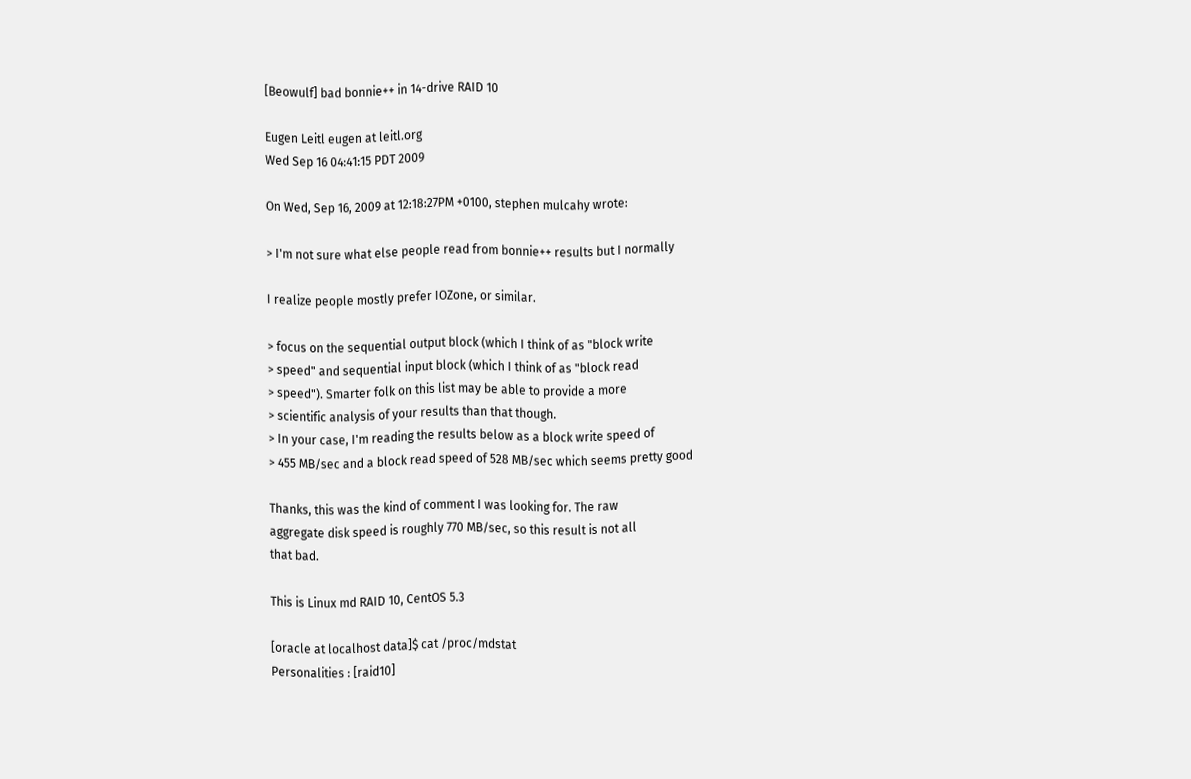[Beowulf] bad bonnie++ in 14-drive RAID 10

Eugen Leitl eugen at leitl.org
Wed Sep 16 04:41:15 PDT 2009

On Wed, Sep 16, 2009 at 12:18:27PM +0100, stephen mulcahy wrote:

> I'm not sure what else people read from bonnie++ results but I normally

I realize people mostly prefer IOZone, or similar.

> focus on the sequential output block (which I think of as "block write
> speed" and sequential input block (which I think of as "block read
> speed"). Smarter folk on this list may be able to provide a more
> scientific analysis of your results than that though.
> In your case, I'm reading the results below as a block write speed of
> 455 MB/sec and a block read speed of 528 MB/sec which seems pretty good

Thanks, this was the kind of comment I was looking for. The raw
aggregate disk speed is roughly 770 MB/sec, so this result is not all
that bad.

This is Linux md RAID 10, CentOS 5.3

[oracle at localhost data]$ cat /proc/mdstat
Personalities : [raid10]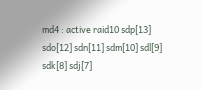md4 : active raid10 sdp[13] sdo[12] sdn[11] sdm[10] sdl[9] sdk[8] sdj[7]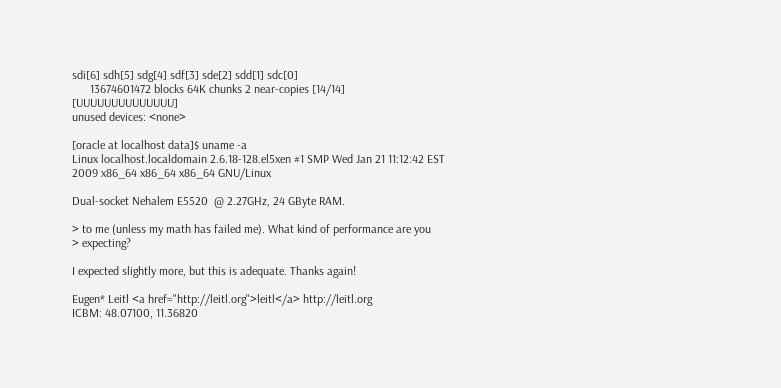sdi[6] sdh[5] sdg[4] sdf[3] sde[2] sdd[1] sdc[0]
      13674601472 blocks 64K chunks 2 near-copies [14/14] [UUUUUUUUUUUUUU]
unused devices: <none>

[oracle at localhost data]$ uname -a
Linux localhost.localdomain 2.6.18-128.el5xen #1 SMP Wed Jan 21 11:12:42 EST 2009 x86_64 x86_64 x86_64 GNU/Linux

Dual-socket Nehalem E5520  @ 2.27GHz, 24 GByte RAM.

> to me (unless my math has failed me). What kind of performance are you
> expecting?

I expected slightly more, but this is adequate. Thanks again!

Eugen* Leitl <a href="http://leitl.org">leitl</a> http://leitl.org
ICBM: 48.07100, 11.36820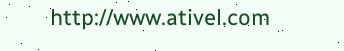http://www.ativel.com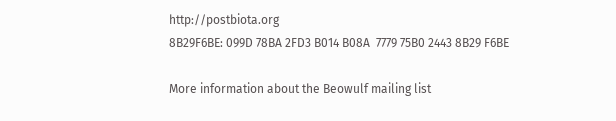http://postbiota.org
8B29F6BE: 099D 78BA 2FD3 B014 B08A  7779 75B0 2443 8B29 F6BE

More information about the Beowulf mailing list